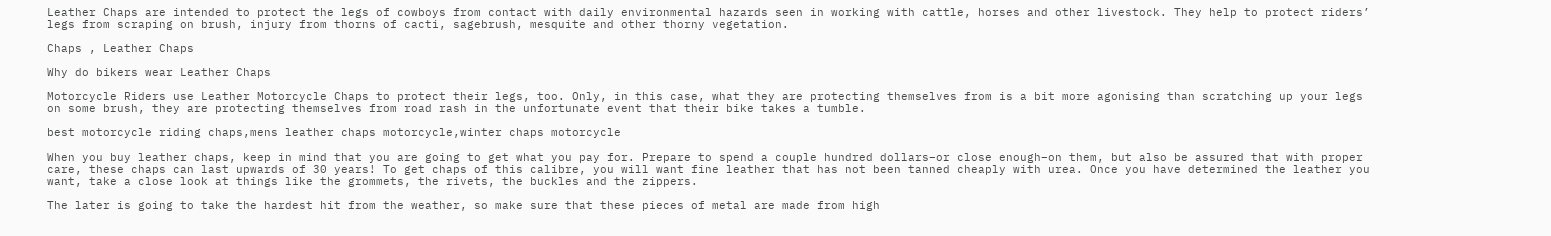Leather Chaps are intended to protect the legs of cowboys from contact with daily environmental hazards seen in working with cattle, horses and other livestock. They help to protect riders’ legs from scraping on brush, injury from thorns of cacti, sagebrush, mesquite and other thorny vegetation.

Chaps , Leather Chaps

Why do bikers wear Leather Chaps

Motorcycle Riders use Leather Motorcycle Chaps to protect their legs, too. Only, in this case, what they are protecting themselves from is a bit more agonising than scratching up your legs on some brush, they are protecting themselves from road rash in the unfortunate event that their bike takes a tumble.

best motorcycle riding chaps,mens leather chaps motorcycle,winter chaps motorcycle

When you buy leather chaps, keep in mind that you are going to get what you pay for. Prepare to spend a couple hundred dollars–or close enough–on them, but also be assured that with proper care, these chaps can last upwards of 30 years! To get chaps of this calibre, you will want fine leather that has not been tanned cheaply with urea. Once you have determined the leather you want, take a close look at things like the grommets, the rivets, the buckles and the zippers.

The later is going to take the hardest hit from the weather, so make sure that these pieces of metal are made from high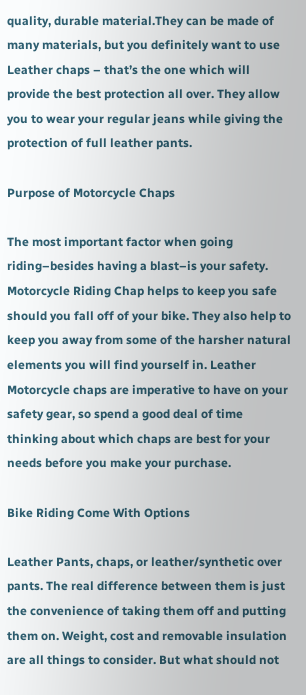quality, durable material.They can be made of many materials, but you definitely want to use Leather chaps – that’s the one which will provide the best protection all over. They allow you to wear your regular jeans while giving the protection of full leather pants.

Purpose of Motorcycle Chaps

The most important factor when going riding–besides having a blast–is your safety. Motorcycle Riding Chap helps to keep you safe should you fall off of your bike. They also help to keep you away from some of the harsher natural elements you will find yourself in. Leather Motorcycle chaps are imperative to have on your safety gear, so spend a good deal of time thinking about which chaps are best for your needs before you make your purchase.

Bike Riding Come With Options

Leather Pants, chaps, or leather/synthetic over pants. The real difference between them is just the convenience of taking them off and putting them on. Weight, cost and removable insulation are all things to consider. But what should not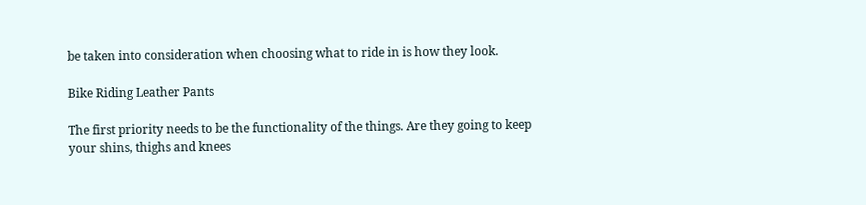be taken into consideration when choosing what to ride in is how they look.

Bike Riding Leather Pants

The first priority needs to be the functionality of the things. Are they going to keep your shins, thighs and knees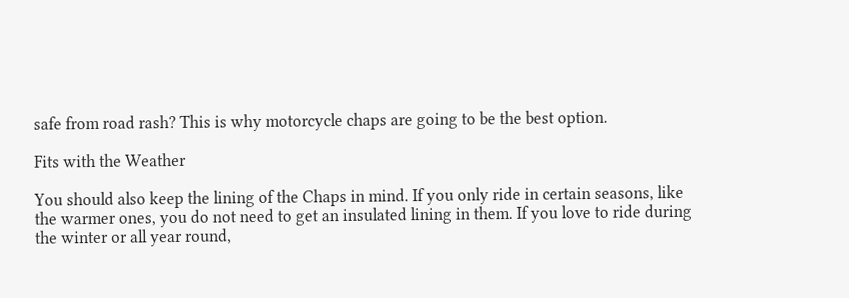safe from road rash? This is why motorcycle chaps are going to be the best option.

Fits with the Weather

You should also keep the lining of the Chaps in mind. If you only ride in certain seasons, like the warmer ones, you do not need to get an insulated lining in them. If you love to ride during the winter or all year round,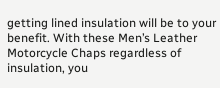getting lined insulation will be to your benefit. With these Men’s Leather Motorcycle Chaps regardless of insulation, you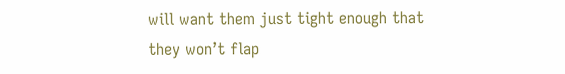will want them just tight enough that they won’t flap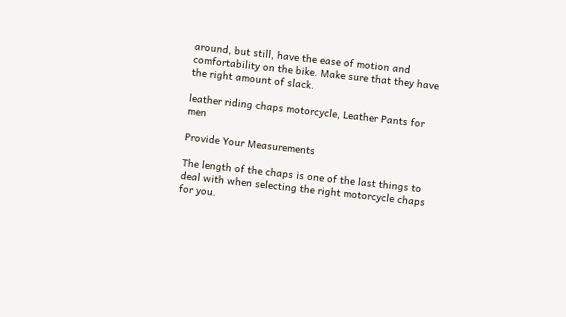around, but still, have the ease of motion and comfortability on the bike. Make sure that they have the right amount of slack.

leather riding chaps motorcycle, Leather Pants for men

Provide Your Measurements

The length of the chaps is one of the last things to deal with when selecting the right motorcycle chaps for you.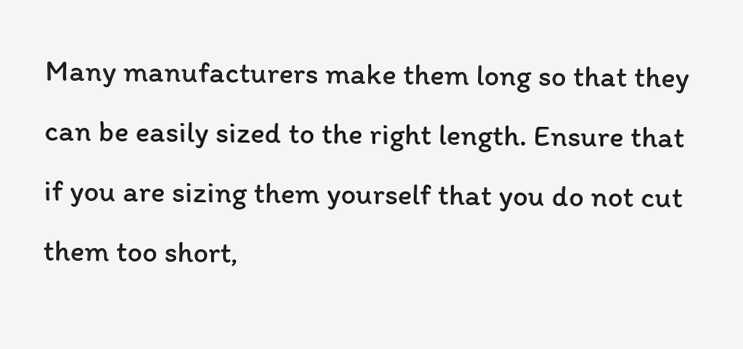Many manufacturers make them long so that they can be easily sized to the right length. Ensure that if you are sizing them yourself that you do not cut them too short,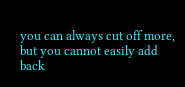you can always cut off more, but you cannot easily add back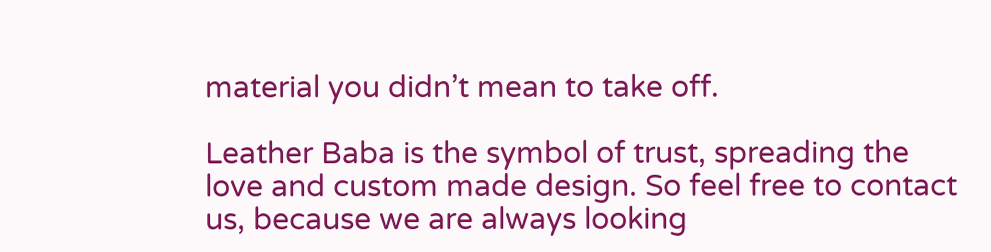material you didn’t mean to take off.

Leather Baba is the symbol of trust, spreading the love and custom made design. So feel free to contact us, because we are always looking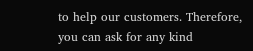to help our customers. Therefore, you can ask for any kind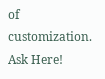of customization. Ask Here!